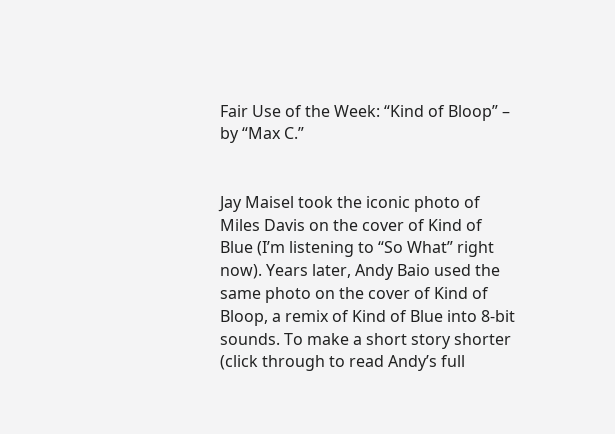Fair Use of the Week: “Kind of Bloop” – by “Max C.”


Jay Maisel took the iconic photo of Miles Davis on the cover of Kind of Blue (I’m listening to “So What” right now). Years later, Andy Baio used the same photo on the cover of Kind of Bloop, a remix of Kind of Blue into 8-bit sounds. To make a short story shorter (click through to read Andy’s full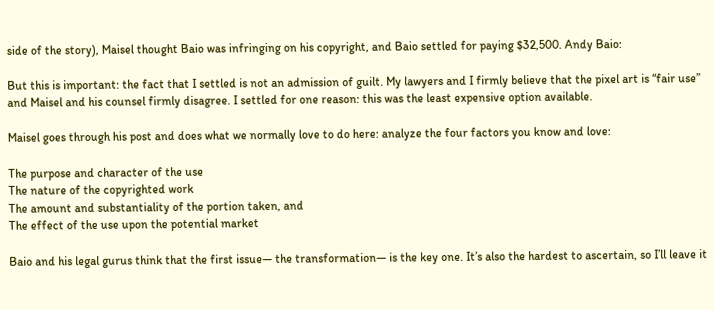side of the story), Maisel thought Baio was infringing on his copyright, and Baio settled for paying $32,500. Andy Baio:

But this is important: the fact that I settled is not an admission of guilt. My lawyers and I firmly believe that the pixel art is “fair use” and Maisel and his counsel firmly disagree. I settled for one reason: this was the least expensive option available.

Maisel goes through his post and does what we normally love to do here: analyze the four factors you know and love:

The purpose and character of the use
The nature of the copyrighted work
The amount and substantiality of the portion taken, and
The effect of the use upon the potential market

Baio and his legal gurus think that the first issue— the transformation— is the key one. It’s also the hardest to ascertain, so I’ll leave it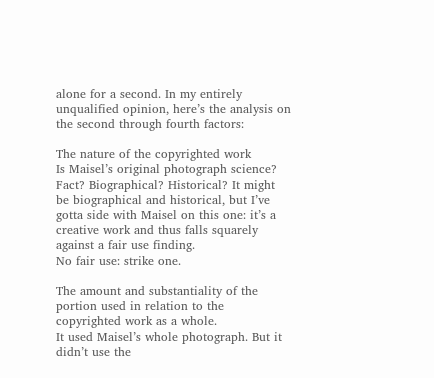alone for a second. In my entirely unqualified opinion, here’s the analysis on the second through fourth factors:

The nature of the copyrighted work
Is Maisel’s original photograph science? Fact? Biographical? Historical? It might be biographical and historical, but I’ve gotta side with Maisel on this one: it’s a creative work and thus falls squarely against a fair use finding.
No fair use: strike one.

The amount and substantiality of the portion used in relation to the copyrighted work as a whole.
It used Maisel’s whole photograph. But it didn’t use the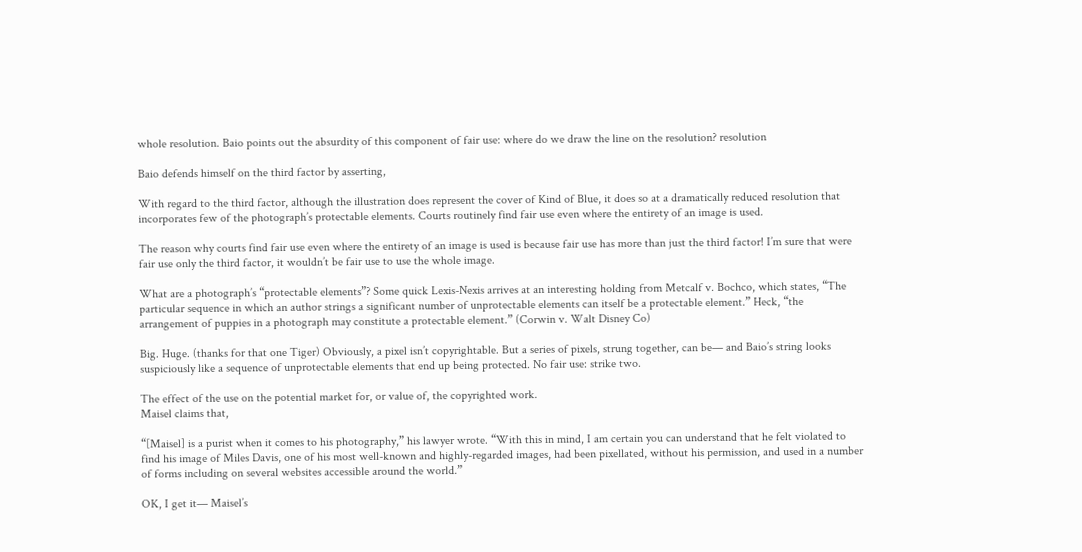whole resolution. Baio points out the absurdity of this component of fair use: where do we draw the line on the resolution? resolution

Baio defends himself on the third factor by asserting,

With regard to the third factor, although the illustration does represent the cover of Kind of Blue, it does so at a dramatically reduced resolution that incorporates few of the photograph’s protectable elements. Courts routinely find fair use even where the entirety of an image is used.

The reason why courts find fair use even where the entirety of an image is used is because fair use has more than just the third factor! I’m sure that were fair use only the third factor, it wouldn’t be fair use to use the whole image.

What are a photograph’s “protectable elements”? Some quick Lexis-Nexis arrives at an interesting holding from Metcalf v. Bochco, which states, “The particular sequence in which an author strings a significant number of unprotectable elements can itself be a protectable element.” Heck, “the arrangement of puppies in a photograph may constitute a protectable element.” (Corwin v. Walt Disney Co)

Big. Huge. (thanks for that one Tiger) Obviously, a pixel isn’t copyrightable. But a series of pixels, strung together, can be— and Baio’s string looks suspiciously like a sequence of unprotectable elements that end up being protected. No fair use: strike two.

The effect of the use on the potential market for, or value of, the copyrighted work.
Maisel claims that,

“[Maisel] is a purist when it comes to his photography,” his lawyer wrote. “With this in mind, I am certain you can understand that he felt violated to find his image of Miles Davis, one of his most well-known and highly-regarded images, had been pixellated, without his permission, and used in a number of forms including on several websites accessible around the world.”

OK, I get it— Maisel’s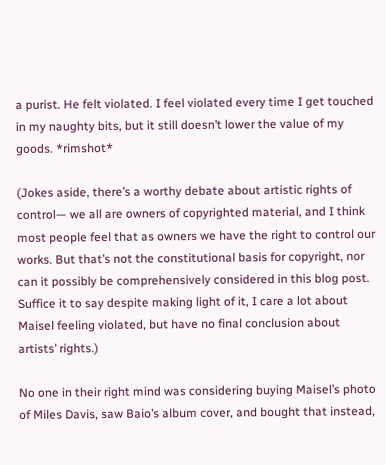a purist. He felt violated. I feel violated every time I get touched in my naughty bits, but it still doesn’t lower the value of my goods. *rimshot*

(Jokes aside, there’s a worthy debate about artistic rights of control— we all are owners of copyrighted material, and I think most people feel that as owners we have the right to control our works. But that’s not the constitutional basis for copyright, nor can it possibly be comprehensively considered in this blog post. Suffice it to say despite making light of it, I care a lot about Maisel feeling violated, but have no final conclusion about artists’ rights.)

No one in their right mind was considering buying Maisel’s photo of Miles Davis, saw Baio’s album cover, and bought that instead,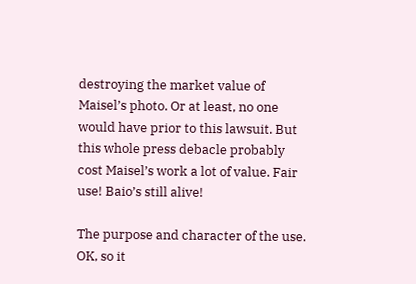destroying the market value of Maisel’s photo. Or at least, no one would have prior to this lawsuit. But this whole press debacle probably cost Maisel’s work a lot of value. Fair use! Baio’s still alive!

The purpose and character of the use.
OK, so it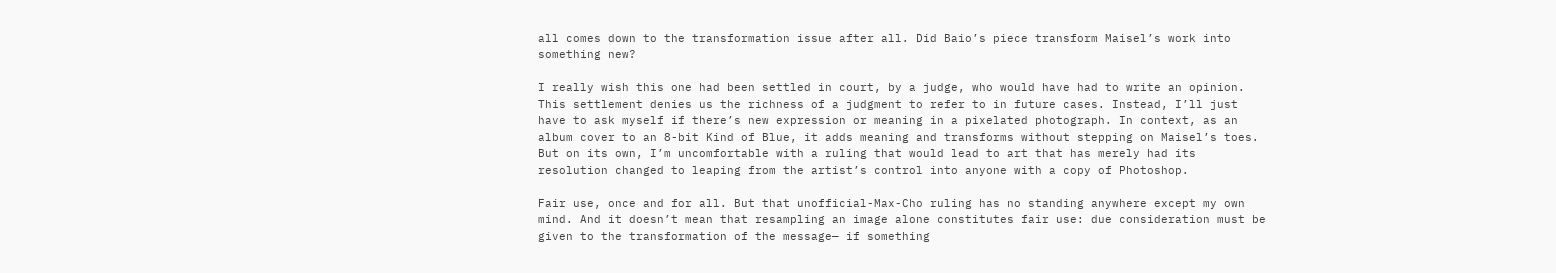all comes down to the transformation issue after all. Did Baio’s piece transform Maisel’s work into something new?

I really wish this one had been settled in court, by a judge, who would have had to write an opinion. This settlement denies us the richness of a judgment to refer to in future cases. Instead, I’ll just have to ask myself if there’s new expression or meaning in a pixelated photograph. In context, as an album cover to an 8-bit Kind of Blue, it adds meaning and transforms without stepping on Maisel’s toes. But on its own, I’m uncomfortable with a ruling that would lead to art that has merely had its resolution changed to leaping from the artist’s control into anyone with a copy of Photoshop.

Fair use, once and for all. But that unofficial-Max-Cho ruling has no standing anywhere except my own mind. And it doesn’t mean that resampling an image alone constitutes fair use: due consideration must be given to the transformation of the message— if something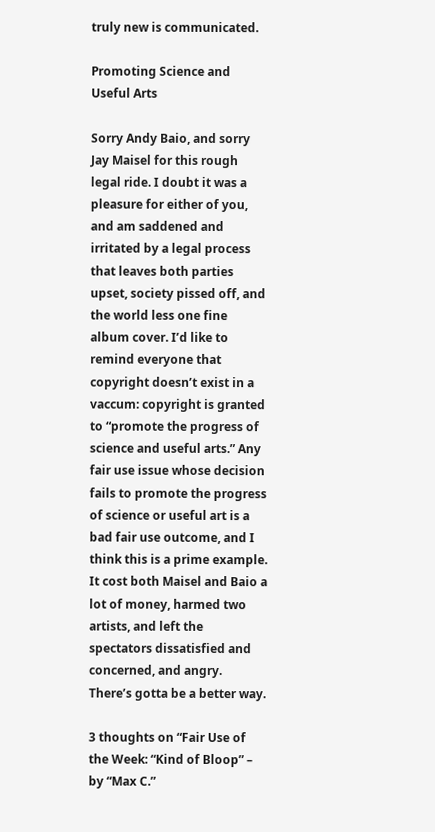truly new is communicated.

Promoting Science and Useful Arts

Sorry Andy Baio, and sorry Jay Maisel for this rough legal ride. I doubt it was a pleasure for either of you, and am saddened and irritated by a legal process that leaves both parties upset, society pissed off, and the world less one fine album cover. I’d like to remind everyone that copyright doesn’t exist in a vaccum: copyright is granted to “promote the progress of science and useful arts.” Any fair use issue whose decision fails to promote the progress of science or useful art is a bad fair use outcome, and I think this is a prime example. It cost both Maisel and Baio a lot of money, harmed two artists, and left the spectators dissatisfied and concerned, and angry. There’s gotta be a better way.

3 thoughts on “Fair Use of the Week: “Kind of Bloop” – by “Max C.”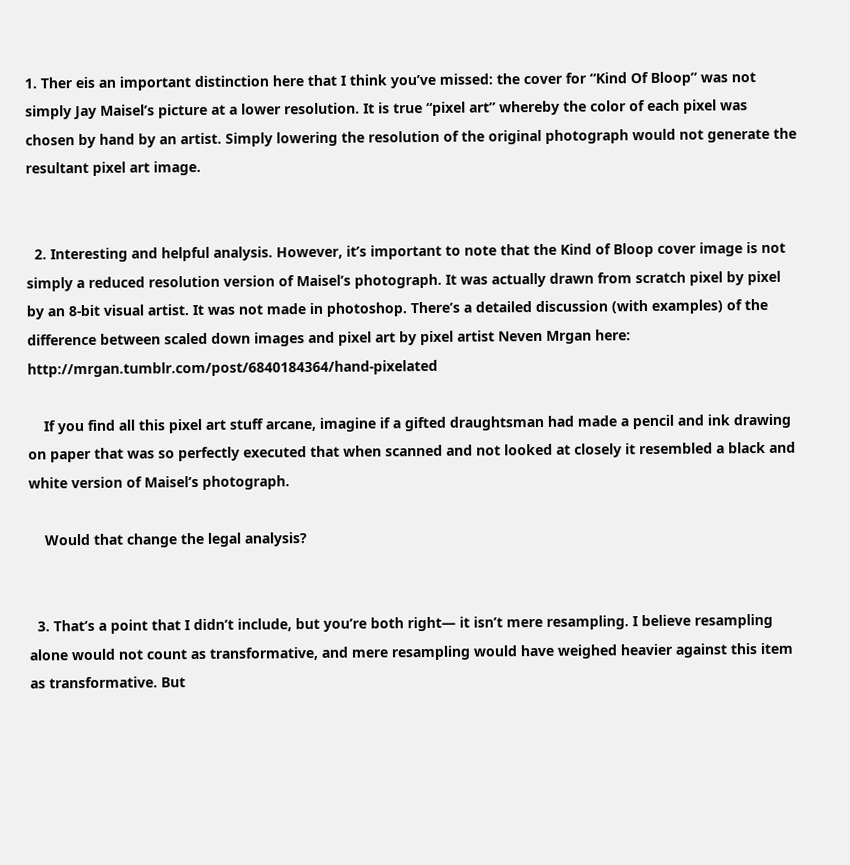1. Ther eis an important distinction here that I think you’ve missed: the cover for “Kind Of Bloop” was not simply Jay Maisel’s picture at a lower resolution. It is true “pixel art” whereby the color of each pixel was chosen by hand by an artist. Simply lowering the resolution of the original photograph would not generate the resultant pixel art image.


  2. Interesting and helpful analysis. However, it’s important to note that the Kind of Bloop cover image is not simply a reduced resolution version of Maisel’s photograph. It was actually drawn from scratch pixel by pixel by an 8-bit visual artist. It was not made in photoshop. There’s a detailed discussion (with examples) of the difference between scaled down images and pixel art by pixel artist Neven Mrgan here: http://mrgan.tumblr.com/post/6840184364/hand-pixelated

    If you find all this pixel art stuff arcane, imagine if a gifted draughtsman had made a pencil and ink drawing on paper that was so perfectly executed that when scanned and not looked at closely it resembled a black and white version of Maisel’s photograph.

    Would that change the legal analysis?


  3. That’s a point that I didn’t include, but you’re both right— it isn’t mere resampling. I believe resampling alone would not count as transformative, and mere resampling would have weighed heavier against this item as transformative. But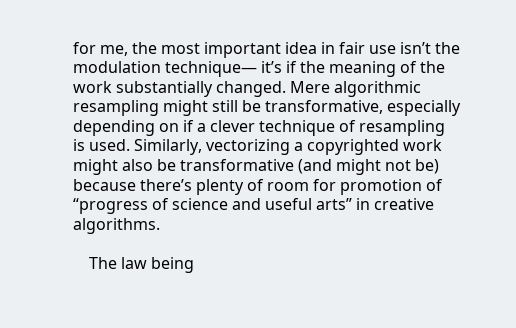for me, the most important idea in fair use isn’t the modulation technique— it’s if the meaning of the work substantially changed. Mere algorithmic resampling might still be transformative, especially depending on if a clever technique of resampling is used. Similarly, vectorizing a copyrighted work might also be transformative (and might not be) because there’s plenty of room for promotion of “progress of science and useful arts” in creative algorithms.

    The law being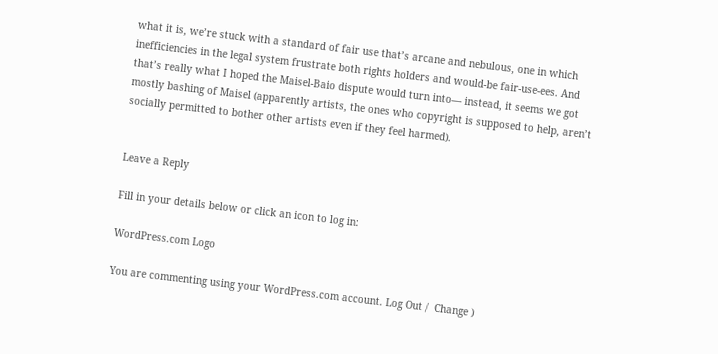what it is, we’re stuck with a standard of fair use that’s arcane and nebulous, one in which inefficiencies in the legal system frustrate both rights holders and would-be fair-use-ees. And that’s really what I hoped the Maisel-Baio dispute would turn into— instead, it seems we got mostly bashing of Maisel (apparently artists, the ones who copyright is supposed to help, aren’t socially permitted to bother other artists even if they feel harmed).


Leave a Reply

Fill in your details below or click an icon to log in:

WordPress.com Logo

You are commenting using your WordPress.com account. Log Out /  Change )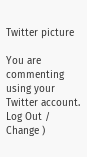Twitter picture

You are commenting using your Twitter account. Log Out /  Change )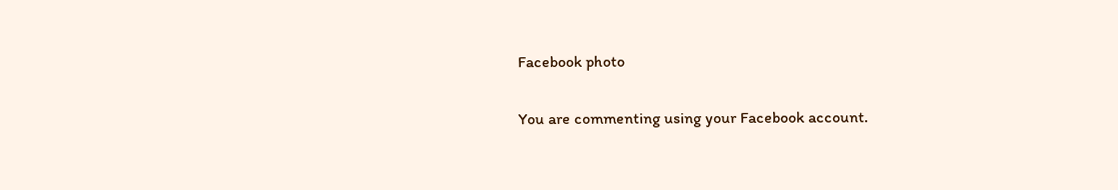Facebook photo

You are commenting using your Facebook account.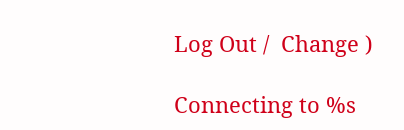Log Out /  Change )

Connecting to %s